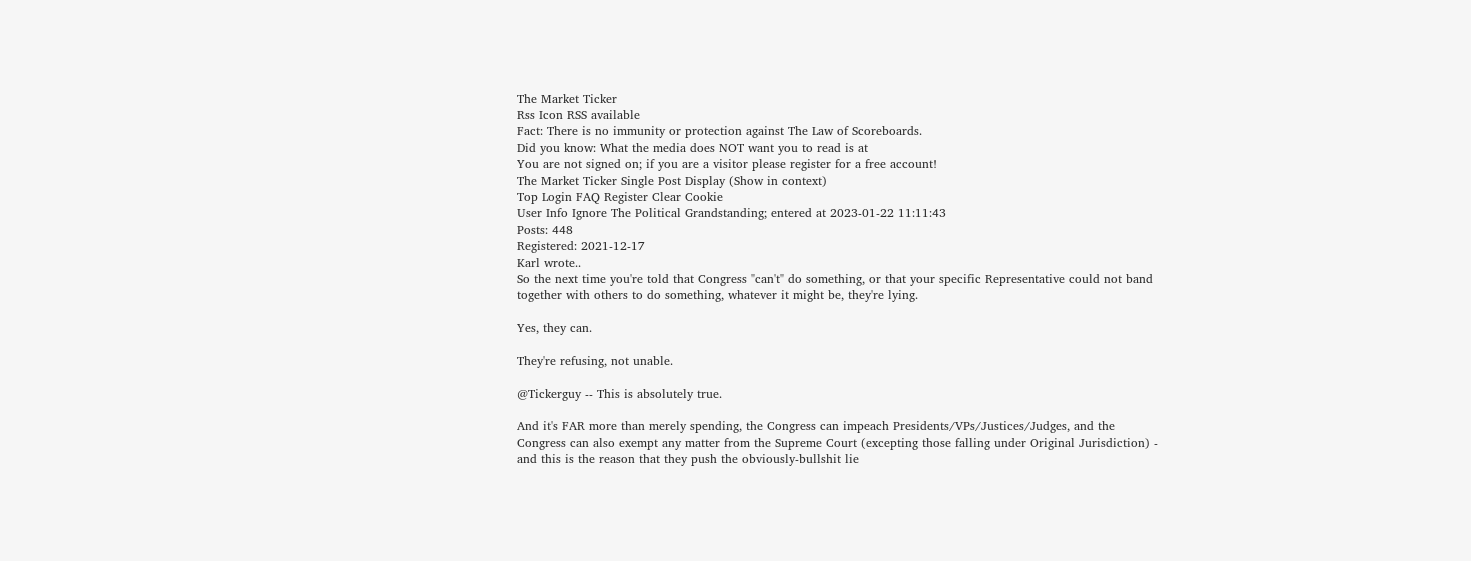The Market Ticker
Rss Icon RSS available
Fact: There is no immunity or protection against The Law of Scoreboards.
Did you know: What the media does NOT want you to read is at
You are not signed on; if you are a visitor please register for a free account!
The Market Ticker Single Post Display (Show in context)
Top Login FAQ Register Clear Cookie
User Info Ignore The Political Grandstanding; entered at 2023-01-22 11:11:43
Posts: 448
Registered: 2021-12-17
Karl wrote..
So the next time you're told that Congress "can't" do something, or that your specific Representative could not band together with others to do something, whatever it might be, they're lying.

Yes, they can.

They're refusing, not unable.

@Tickerguy -- This is absolutely true.

And it's FAR more than merely spending, the Congress can impeach Presidents/VPs/Justices/Judges, and the Congress can also exempt any matter from the Supreme Court (excepting those falling under Original Jurisdiction) - and this is the reason that they push the obviously-bullshit lie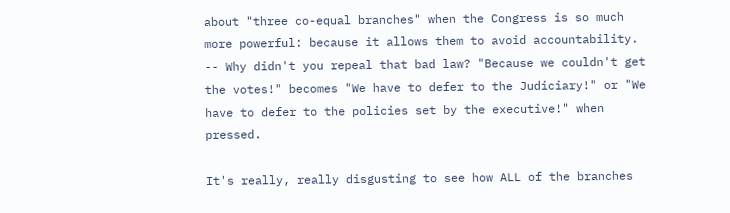about "three co-equal branches" when the Congress is so much more powerful: because it allows them to avoid accountability. -- Why didn't you repeal that bad law? "Because we couldn't get the votes!" becomes "We have to defer to the Judiciary!" or "We have to defer to the policies set by the executive!" when pressed.

It's really, really disgusting to see how ALL of the branches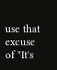use that excuse of "It's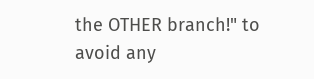the OTHER branch!" to avoid any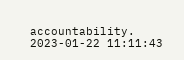accountability.
2023-01-22 11:11:43